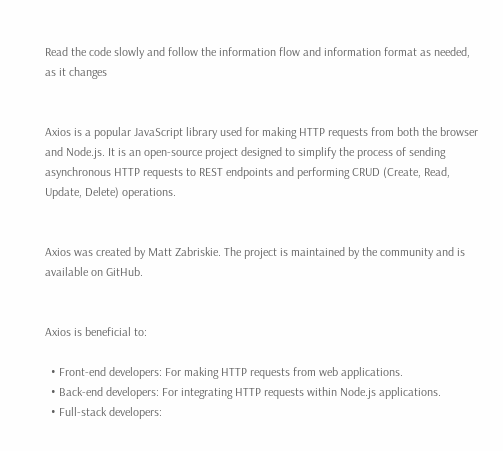Read the code slowly and follow the information flow and information format as needed, as it changes


Axios is a popular JavaScript library used for making HTTP requests from both the browser and Node.js. It is an open-source project designed to simplify the process of sending asynchronous HTTP requests to REST endpoints and performing CRUD (Create, Read, Update, Delete) operations.


Axios was created by Matt Zabriskie. The project is maintained by the community and is available on GitHub.


Axios is beneficial to:

  • Front-end developers: For making HTTP requests from web applications.
  • Back-end developers: For integrating HTTP requests within Node.js applications.
  • Full-stack developers: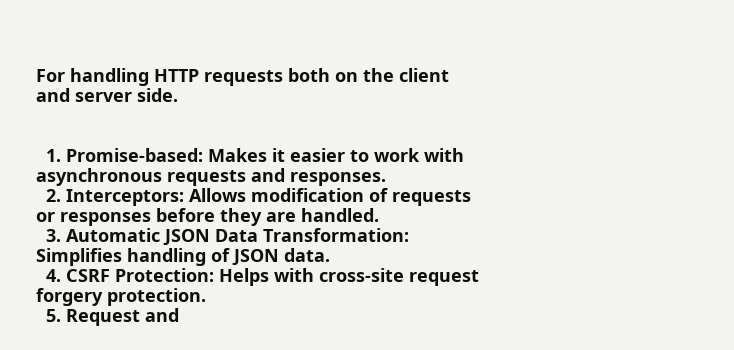For handling HTTP requests both on the client and server side.


  1. Promise-based: Makes it easier to work with asynchronous requests and responses.
  2. Interceptors: Allows modification of requests or responses before they are handled.
  3. Automatic JSON Data Transformation: Simplifies handling of JSON data.
  4. CSRF Protection: Helps with cross-site request forgery protection.
  5. Request and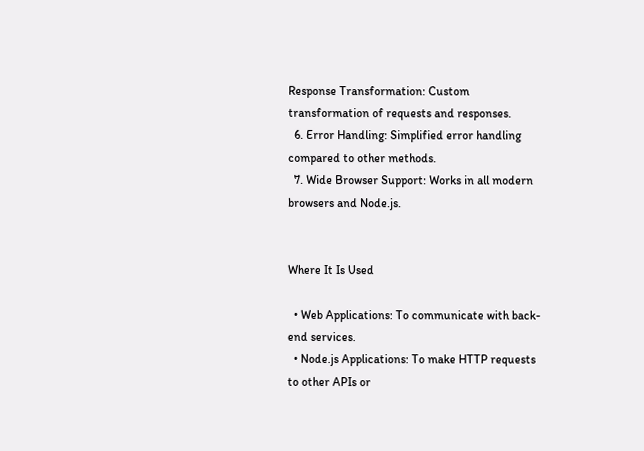Response Transformation: Custom transformation of requests and responses.
  6. Error Handling: Simplified error handling compared to other methods.
  7. Wide Browser Support: Works in all modern browsers and Node.js.


Where It Is Used

  • Web Applications: To communicate with back-end services.
  • Node.js Applications: To make HTTP requests to other APIs or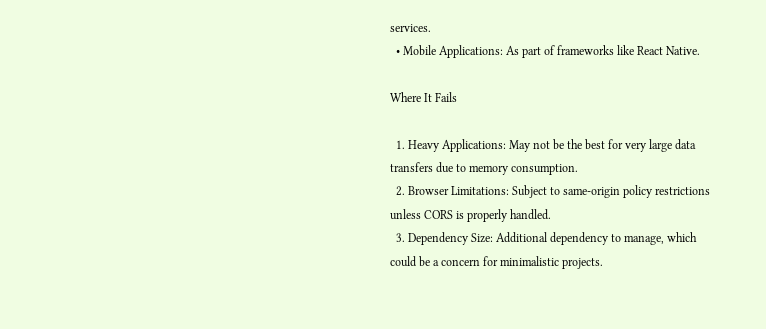services.
  • Mobile Applications: As part of frameworks like React Native.

Where It Fails

  1. Heavy Applications: May not be the best for very large data transfers due to memory consumption.
  2. Browser Limitations: Subject to same-origin policy restrictions unless CORS is properly handled.
  3. Dependency Size: Additional dependency to manage, which could be a concern for minimalistic projects.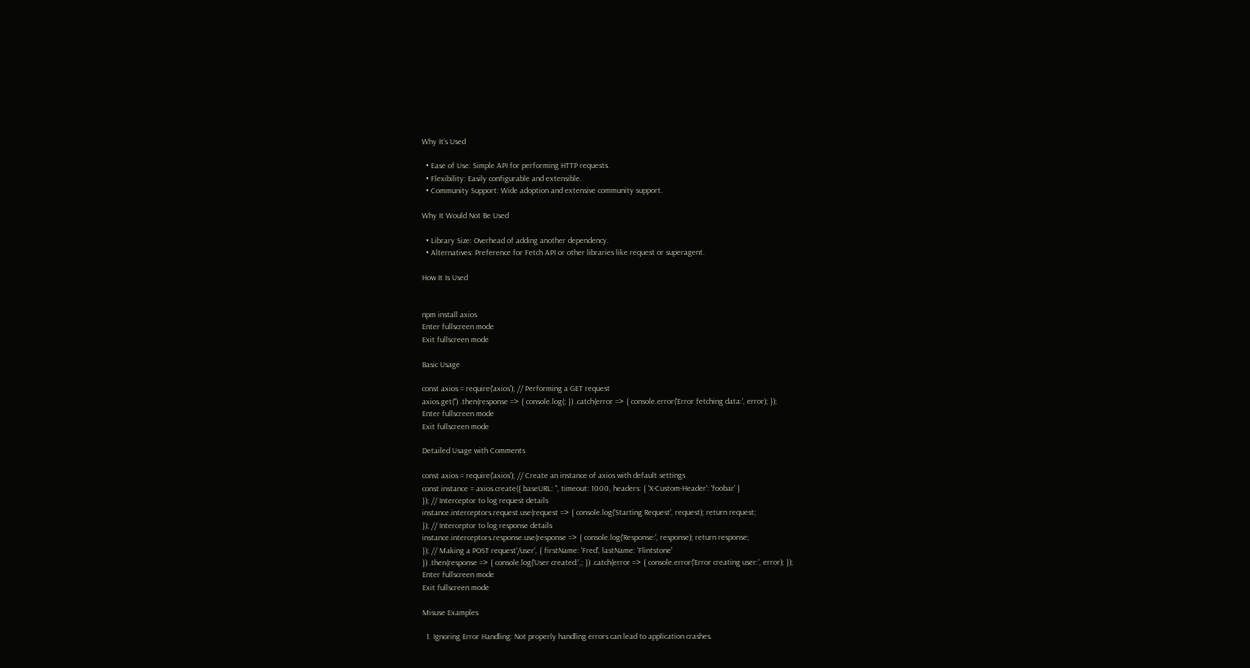Why It’s Used

  • Ease of Use: Simple API for performing HTTP requests.
  • Flexibility: Easily configurable and extensible.
  • Community Support: Wide adoption and extensive community support.

Why It Would Not Be Used

  • Library Size: Overhead of adding another dependency.
  • Alternatives: Preference for Fetch API or other libraries like request or superagent.

How It Is Used


npm install axios
Enter fullscreen mode
Exit fullscreen mode

Basic Usage

const axios = require('axios'); // Performing a GET request
axios.get('') .then(response => { console.log(; }) .catch(error => { console.error('Error fetching data:', error); });
Enter fullscreen mode
Exit fullscreen mode

Detailed Usage with Comments

const axios = require('axios'); // Create an instance of axios with default settings
const instance = axios.create({ baseURL: '', timeout: 1000, headers: { 'X-Custom-Header': 'foobar' }
}); // Interceptor to log request details
instance.interceptors.request.use(request => { console.log('Starting Request', request); return request;
}); // Interceptor to log response details
instance.interceptors.response.use(response => { console.log('Response:', response); return response;
}); // Making a POST request'/user', { firstName: 'Fred', lastName: 'Flintstone'
}) .then(response => { console.log('User created:',; }) .catch(error => { console.error('Error creating user:', error); });
Enter fullscreen mode
Exit fullscreen mode

Misuse Examples

  1. Ignoring Error Handling: Not properly handling errors can lead to application crashes.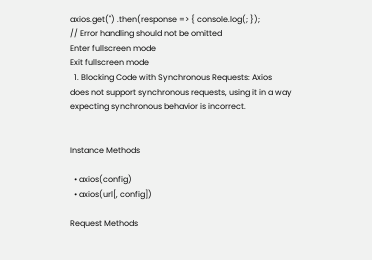axios.get('') .then(response => { console.log(; });
// Error handling should not be omitted
Enter fullscreen mode
Exit fullscreen mode
  1. Blocking Code with Synchronous Requests: Axios does not support synchronous requests, using it in a way expecting synchronous behavior is incorrect.


Instance Methods

  • axios(config)
  • axios(url[, config])

Request Methods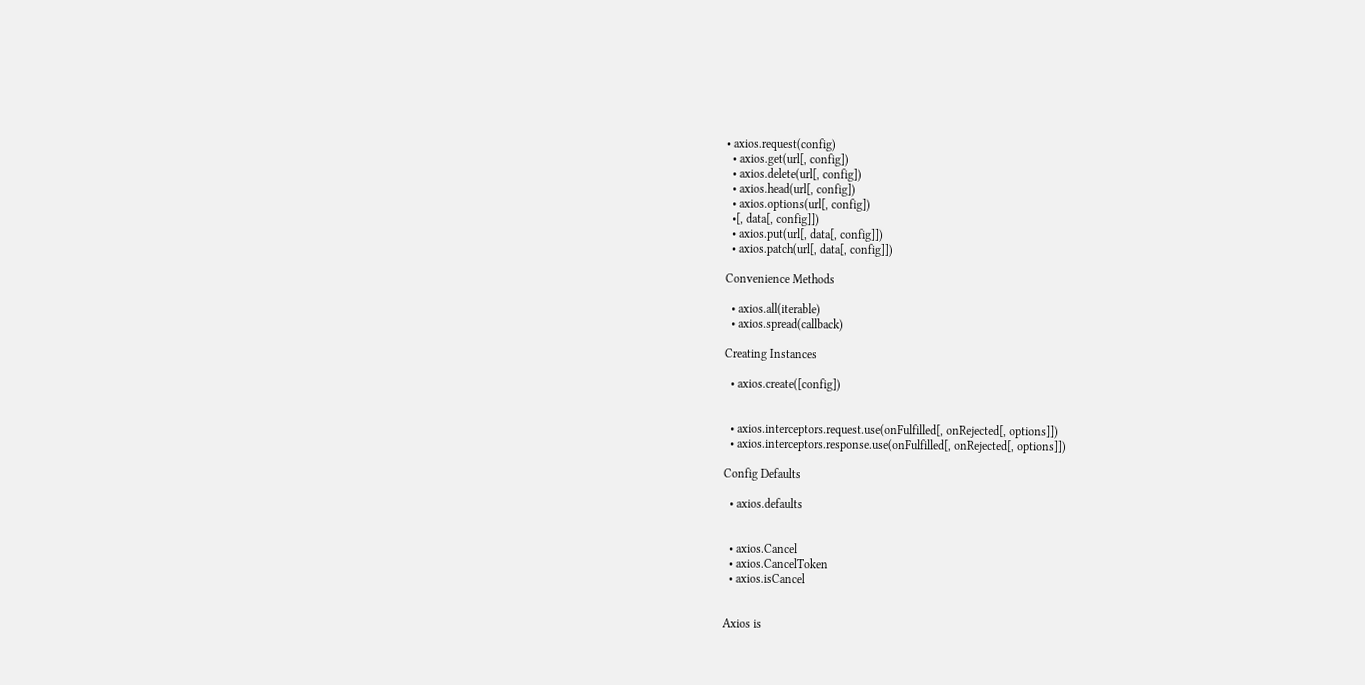• axios.request(config)
  • axios.get(url[, config])
  • axios.delete(url[, config])
  • axios.head(url[, config])
  • axios.options(url[, config])
  •[, data[, config]])
  • axios.put(url[, data[, config]])
  • axios.patch(url[, data[, config]])

Convenience Methods

  • axios.all(iterable)
  • axios.spread(callback)

Creating Instances

  • axios.create([config])


  • axios.interceptors.request.use(onFulfilled[, onRejected[, options]])
  • axios.interceptors.response.use(onFulfilled[, onRejected[, options]])

Config Defaults

  • axios.defaults


  • axios.Cancel
  • axios.CancelToken
  • axios.isCancel


Axios is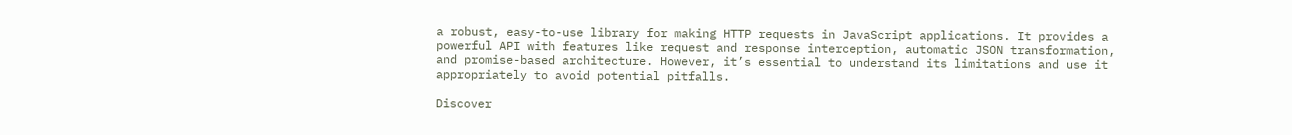a robust, easy-to-use library for making HTTP requests in JavaScript applications. It provides a powerful API with features like request and response interception, automatic JSON transformation, and promise-based architecture. However, it’s essential to understand its limitations and use it appropriately to avoid potential pitfalls.

Discover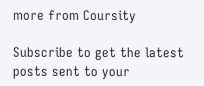more from Coursity

Subscribe to get the latest posts sent to your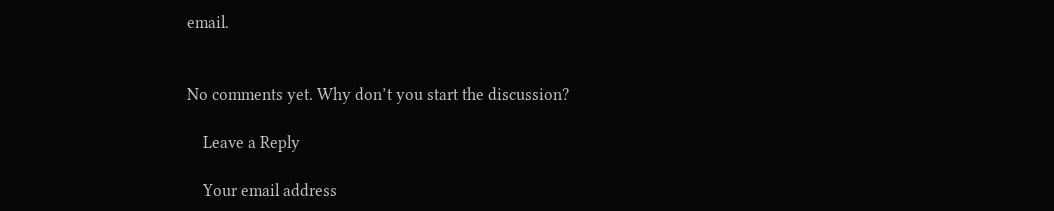email.


No comments yet. Why don’t you start the discussion?

    Leave a Reply

    Your email address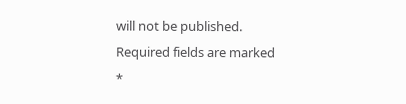will not be published. Required fields are marked *